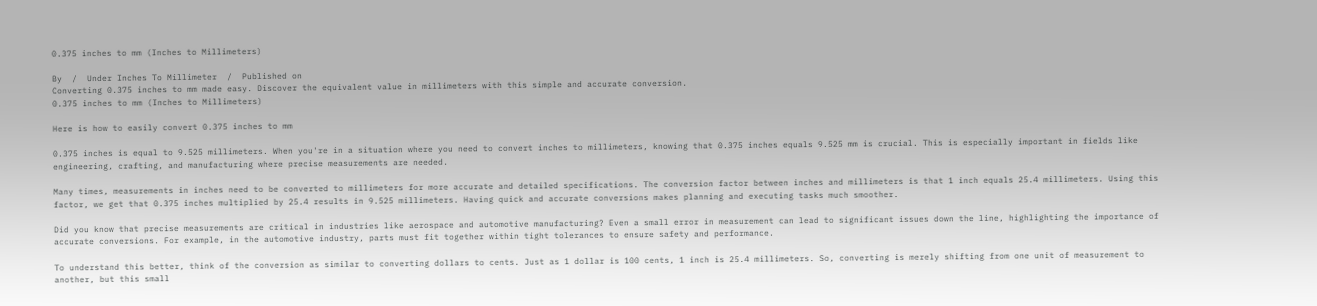0.375 inches to mm (Inches to Millimeters)

By  /  Under Inches To Millimeter  /  Published on
Converting 0.375 inches to mm made easy. Discover the equivalent value in millimeters with this simple and accurate conversion.
0.375 inches to mm (Inches to Millimeters)

Here is how to easily convert 0.375 inches to mm

0.375 inches is equal to 9.525 millimeters. When you're in a situation where you need to convert inches to millimeters, knowing that 0.375 inches equals 9.525 mm is crucial. This is especially important in fields like engineering, crafting, and manufacturing where precise measurements are needed.

Many times, measurements in inches need to be converted to millimeters for more accurate and detailed specifications. The conversion factor between inches and millimeters is that 1 inch equals 25.4 millimeters. Using this factor, we get that 0.375 inches multiplied by 25.4 results in 9.525 millimeters. Having quick and accurate conversions makes planning and executing tasks much smoother.

Did you know that precise measurements are critical in industries like aerospace and automotive manufacturing? Even a small error in measurement can lead to significant issues down the line, highlighting the importance of accurate conversions. For example, in the automotive industry, parts must fit together within tight tolerances to ensure safety and performance.

To understand this better, think of the conversion as similar to converting dollars to cents. Just as 1 dollar is 100 cents, 1 inch is 25.4 millimeters. So, converting is merely shifting from one unit of measurement to another, but this small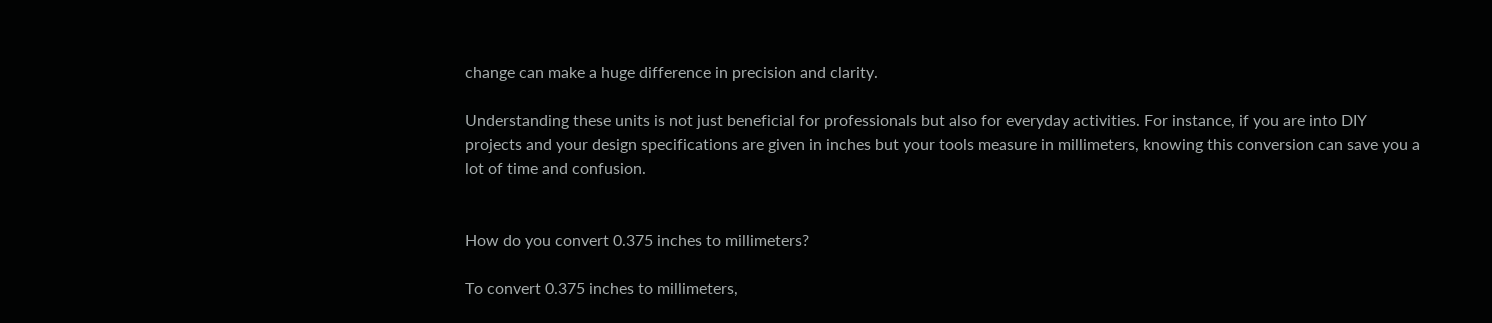change can make a huge difference in precision and clarity.

Understanding these units is not just beneficial for professionals but also for everyday activities. For instance, if you are into DIY projects and your design specifications are given in inches but your tools measure in millimeters, knowing this conversion can save you a lot of time and confusion.


How do you convert 0.375 inches to millimeters?

To convert 0.375 inches to millimeters,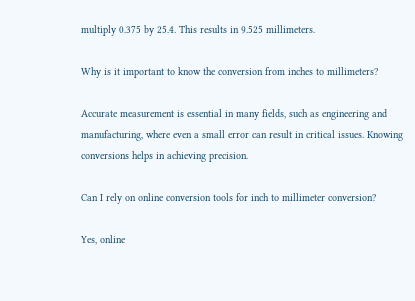multiply 0.375 by 25.4. This results in 9.525 millimeters.

Why is it important to know the conversion from inches to millimeters?

Accurate measurement is essential in many fields, such as engineering and manufacturing, where even a small error can result in critical issues. Knowing conversions helps in achieving precision.

Can I rely on online conversion tools for inch to millimeter conversion?

Yes, online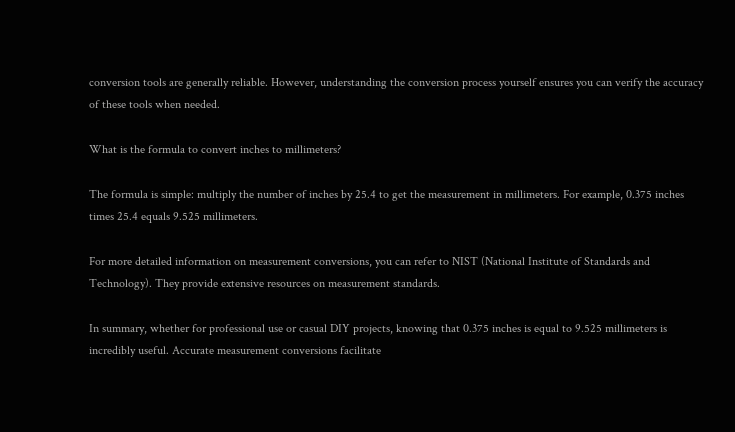conversion tools are generally reliable. However, understanding the conversion process yourself ensures you can verify the accuracy of these tools when needed.

What is the formula to convert inches to millimeters?

The formula is simple: multiply the number of inches by 25.4 to get the measurement in millimeters. For example, 0.375 inches times 25.4 equals 9.525 millimeters.

For more detailed information on measurement conversions, you can refer to NIST (National Institute of Standards and Technology). They provide extensive resources on measurement standards.

In summary, whether for professional use or casual DIY projects, knowing that 0.375 inches is equal to 9.525 millimeters is incredibly useful. Accurate measurement conversions facilitate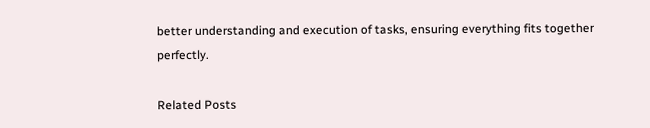better understanding and execution of tasks, ensuring everything fits together perfectly.

Related Posts